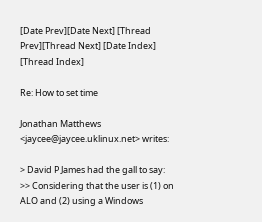[Date Prev][Date Next] [Thread Prev][Thread Next] [Date Index] [Thread Index]

Re: How to set time

Jonathan Matthews <jaycee@jaycee.uklinux.net> writes:

> David P James had the gall to say:
>> Considering that the user is (1) on ALO and (2) using a Windows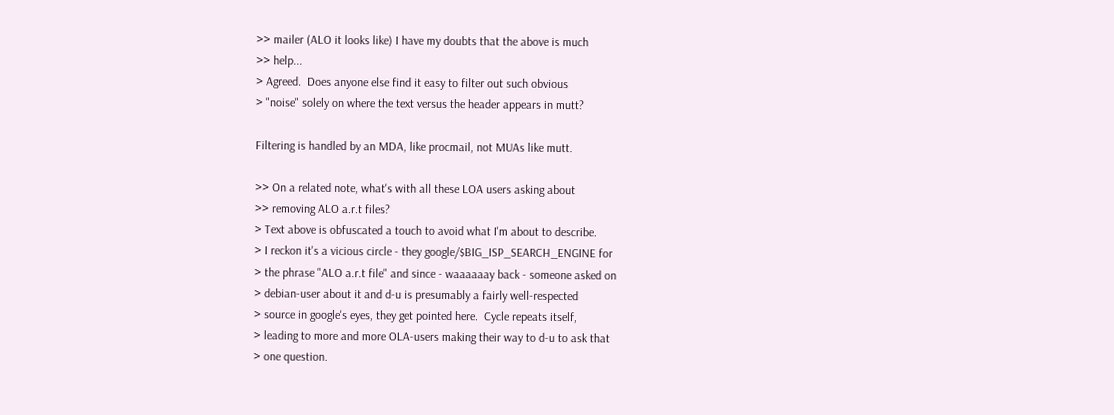>> mailer (ALO it looks like) I have my doubts that the above is much
>> help...
> Agreed.  Does anyone else find it easy to filter out such obvious
> "noise" solely on where the text versus the header appears in mutt?

Filtering is handled by an MDA, like procmail, not MUAs like mutt.

>> On a related note, what's with all these LOA users asking about
>> removing ALO a.r.t files?
> Text above is obfuscated a touch to avoid what I'm about to describe.
> I reckon it's a vicious circle - they google/$BIG_ISP_SEARCH_ENGINE for
> the phrase "ALO a.r.t file" and since - waaaaaay back - someone asked on
> debian-user about it and d-u is presumably a fairly well-respected
> source in google's eyes, they get pointed here.  Cycle repeats itself,
> leading to more and more OLA-users making their way to d-u to ask that
> one question.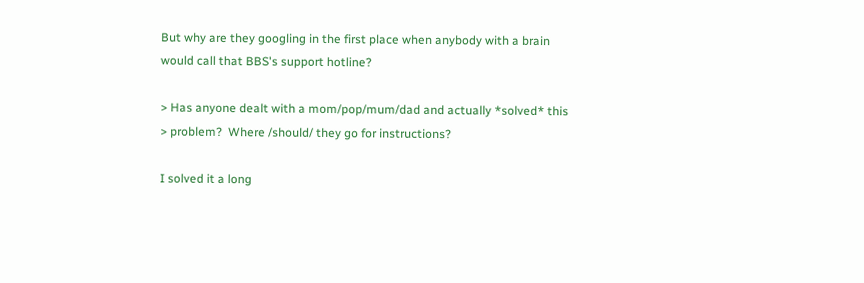But why are they googling in the first place when anybody with a brain
would call that BBS's support hotline?

> Has anyone dealt with a mom/pop/mum/dad and actually *solved* this
> problem?  Where /should/ they go for instructions?

I solved it a long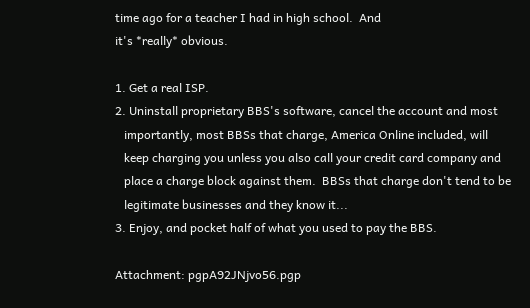time ago for a teacher I had in high school.  And
it's *really* obvious.

1. Get a real ISP.
2. Uninstall proprietary BBS's software, cancel the account and most
   importantly, most BBSs that charge, America Online included, will
   keep charging you unless you also call your credit card company and
   place a charge block against them.  BBSs that charge don't tend to be
   legitimate businesses and they know it...
3. Enjoy, and pocket half of what you used to pay the BBS.

Attachment: pgpA92JNjvo56.pgp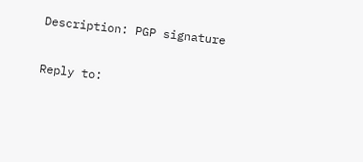Description: PGP signature

Reply to: